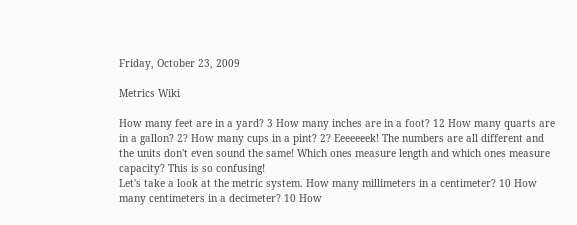Friday, October 23, 2009

Metrics Wiki

How many feet are in a yard? 3 How many inches are in a foot? 12 How many quarts are in a gallon? 2? How many cups in a pint? 2? Eeeeeeek! The numbers are all different and the units don't even sound the same! Which ones measure length and which ones measure capacity? This is so confusing!
Let's take a look at the metric system. How many millimeters in a centimeter? 10 How many centimeters in a decimeter? 10 How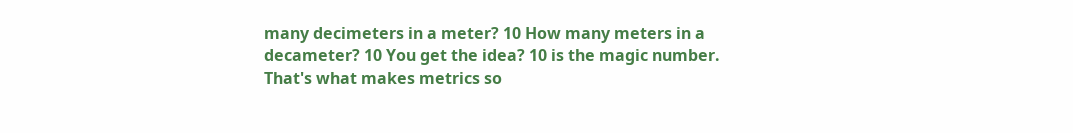many decimeters in a meter? 10 How many meters in a decameter? 10 You get the idea? 10 is the magic number. That's what makes metrics so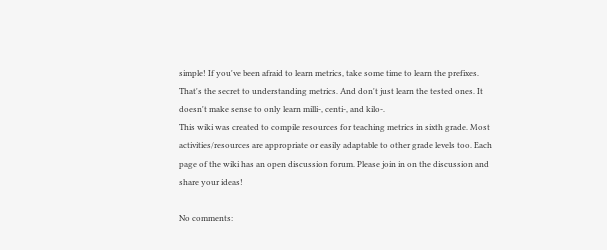simple! If you've been afraid to learn metrics, take some time to learn the prefixes. That's the secret to understanding metrics. And don't just learn the tested ones. It doesn't make sense to only learn milli-, centi-, and kilo-.
This wiki was created to compile resources for teaching metrics in sixth grade. Most activities/resources are appropriate or easily adaptable to other grade levels too. Each page of the wiki has an open discussion forum. Please join in on the discussion and share your ideas!

No comments: